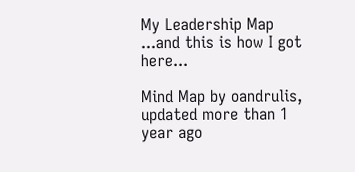My Leadership Map ...and this is how I got here...

Mind Map by oandrulis, updated more than 1 year ago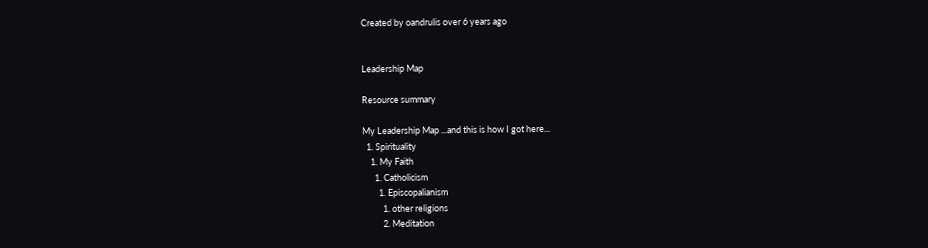Created by oandrulis over 6 years ago


Leadership Map

Resource summary

My Leadership Map ...and this is how I got here...
  1. Spirituality
    1. My Faith
      1. Catholicism
        1. Episcopalianism
          1. other religions
          2. Meditation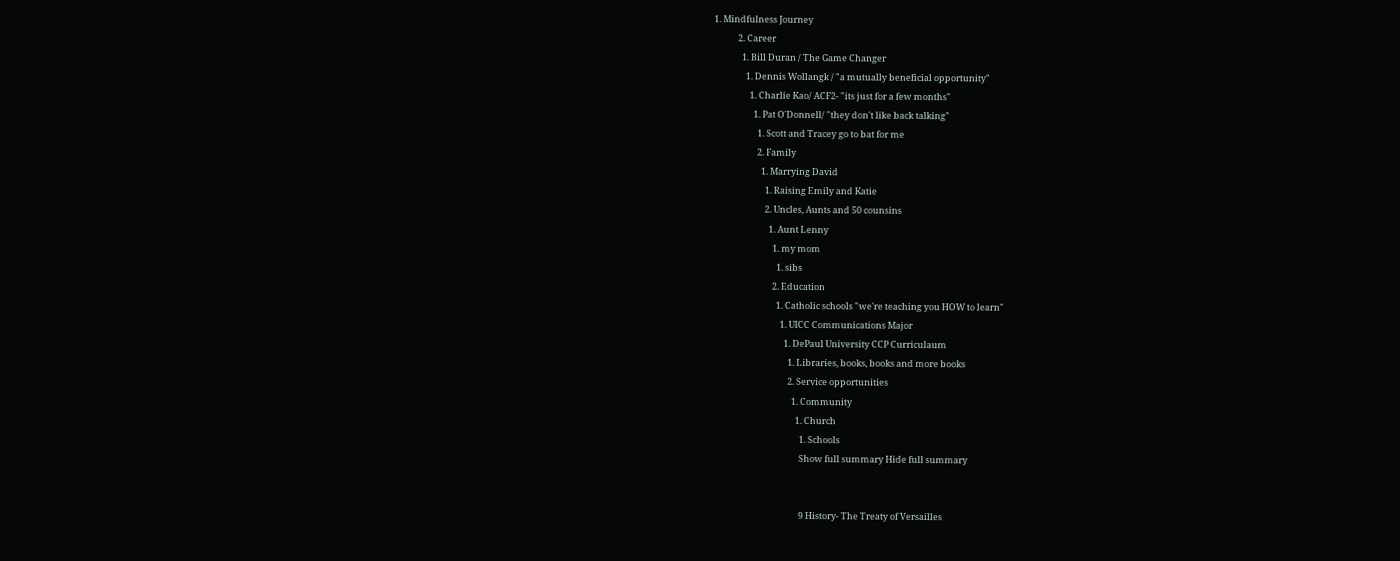1. Mindfulness Journey
            2. Career
              1. Bill Duran / The Game Changer
                1. Dennis Wollangk / "a mutually beneficial opportunity"
                  1. Charlie Kao/ ACF2- "its just for a few months"
                    1. Pat O'Donnell/ "they don't like back talking"
                      1. Scott and Tracey go to bat for me
                      2. Family
                        1. Marrying David
                          1. Raising Emily and Katie
                          2. Uncles, Aunts and 50 counsins
                            1. Aunt Lenny
                              1. my mom
                                1. sibs
                              2. Education
                                1. Catholic schools "we're teaching you HOW to learn"
                                  1. UICC Communications Major
                                    1. DePaul University CCP Curriculaum
                                      1. Libraries, books, books and more books
                                      2. Service opportunities
                                        1. Community
                                          1. Church
                                            1. Schools
                                            Show full summary Hide full summary


                                            9 History- The Treaty of Versailles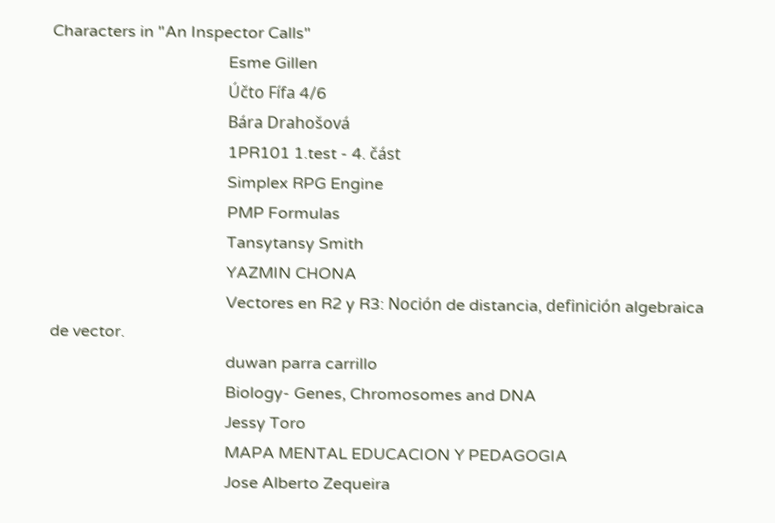Characters in "An Inspector Calls"
                                            Esme Gillen
                                            Účto Fífa 4/6
                                            Bára Drahošová
                                            1PR101 1.test - 4. část
                                            Simplex RPG Engine
                                            PMP Formulas
                                            Tansytansy Smith
                                            YAZMIN CHONA
                                            Vectores en R2 y R3: Noción de distancia, definición algebraica de vector.
                                            duwan parra carrillo
                                            Biology- Genes, Chromosomes and DNA
                                            Jessy Toro
                                            MAPA MENTAL EDUCACION Y PEDAGOGIA
                                            Jose Alberto Zequeira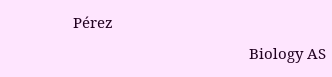Pérez
                                            Biology AS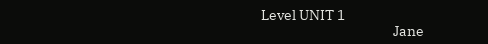Level UNIT 1
                                            Jane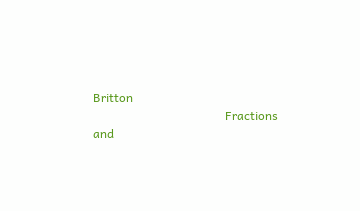Britton
                                            Fractions and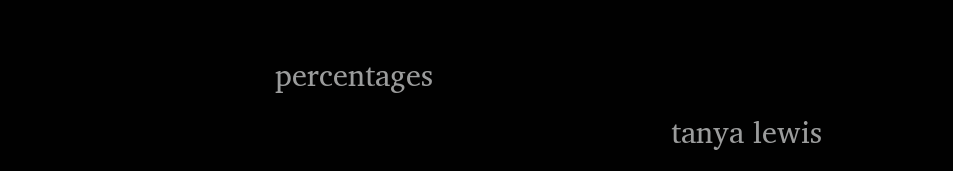percentages
                                            tanya lewis